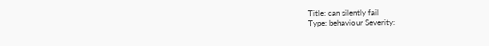Title: can silently fail
Type: behaviour Severity: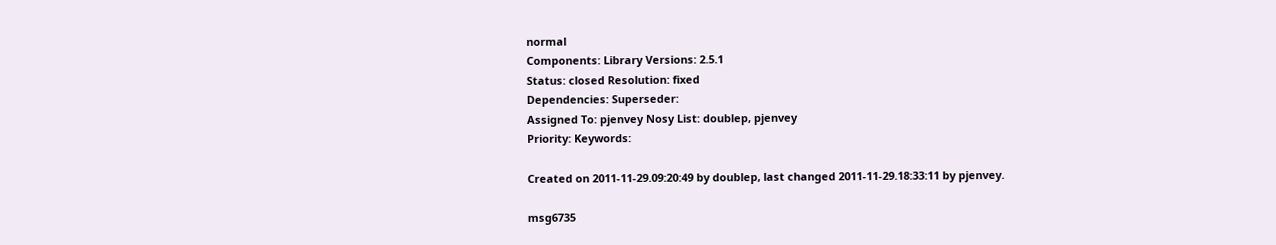normal
Components: Library Versions: 2.5.1
Status: closed Resolution: fixed
Dependencies: Superseder:
Assigned To: pjenvey Nosy List: doublep, pjenvey
Priority: Keywords:

Created on 2011-11-29.09:20:49 by doublep, last changed 2011-11-29.18:33:11 by pjenvey.

msg6735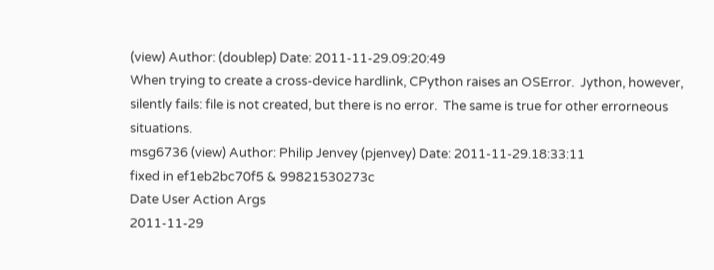(view) Author: (doublep) Date: 2011-11-29.09:20:49
When trying to create a cross-device hardlink, CPython raises an OSError.  Jython, however, silently fails: file is not created, but there is no error.  The same is true for other errorneous situations.
msg6736 (view) Author: Philip Jenvey (pjenvey) Date: 2011-11-29.18:33:11
fixed in ef1eb2bc70f5 & 99821530273c
Date User Action Args
2011-11-29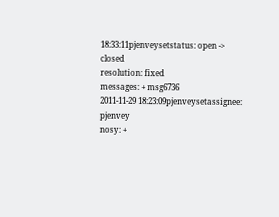18:33:11pjenveysetstatus: open -> closed
resolution: fixed
messages: + msg6736
2011-11-29 18:23:09pjenveysetassignee: pjenvey
nosy: +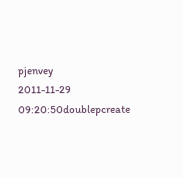pjenvey
2011-11-29 09:20:50doublepcreate